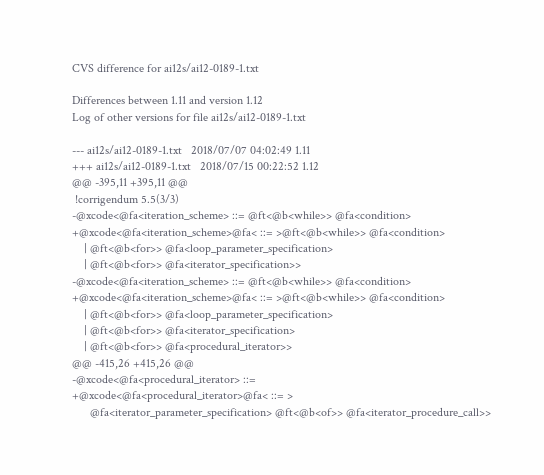CVS difference for ai12s/ai12-0189-1.txt

Differences between 1.11 and version 1.12
Log of other versions for file ai12s/ai12-0189-1.txt

--- ai12s/ai12-0189-1.txt   2018/07/07 04:02:49 1.11
+++ ai12s/ai12-0189-1.txt   2018/07/15 00:22:52 1.12
@@ -395,11 +395,11 @@
 !corrigendum 5.5(3/3)
-@xcode<@fa<iteration_scheme> ::= @ft<@b<while>> @fa<condition>
+@xcode<@fa<iteration_scheme>@fa< ::= >@ft<@b<while>> @fa<condition>
    | @ft<@b<for>> @fa<loop_parameter_specification>
    | @ft<@b<for>> @fa<iterator_specification>>
-@xcode<@fa<iteration_scheme> ::= @ft<@b<while>> @fa<condition>
+@xcode<@fa<iteration_scheme>@fa< ::= >@ft<@b<while>> @fa<condition>
    | @ft<@b<for>> @fa<loop_parameter_specification>
    | @ft<@b<for>> @fa<iterator_specification>
    | @ft<@b<for>> @fa<procedural_iterator>>
@@ -415,26 +415,26 @@
-@xcode<@fa<procedural_iterator> ::=
+@xcode<@fa<procedural_iterator>@fa< ::= >
      @fa<iterator_parameter_specification> @ft<@b<of>> @fa<iterator_procedure_call>>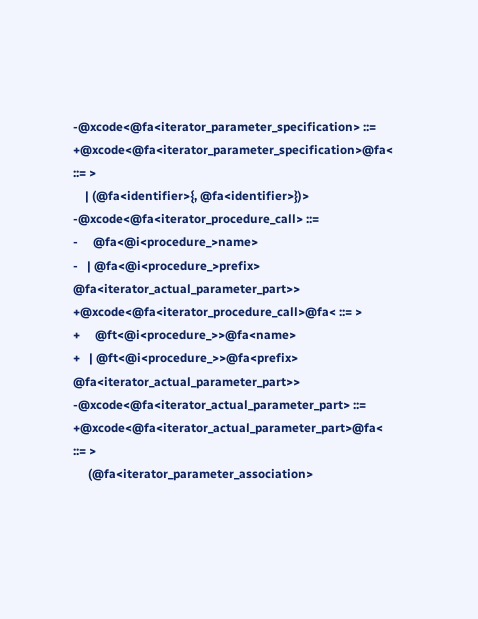-@xcode<@fa<iterator_parameter_specification> ::=
+@xcode<@fa<iterator_parameter_specification>@fa< ::= >
    | (@fa<identifier>{, @fa<identifier>})>
-@xcode<@fa<iterator_procedure_call> ::=
-     @fa<@i<procedure_>name>
-   | @fa<@i<procedure_>prefix> @fa<iterator_actual_parameter_part>>
+@xcode<@fa<iterator_procedure_call>@fa< ::= >
+     @ft<@i<procedure_>>@fa<name>
+   | @ft<@i<procedure_>>@fa<prefix> @fa<iterator_actual_parameter_part>>
-@xcode<@fa<iterator_actual_parameter_part> ::=
+@xcode<@fa<iterator_actual_parameter_part>@fa< ::= >
     (@fa<iterator_parameter_association>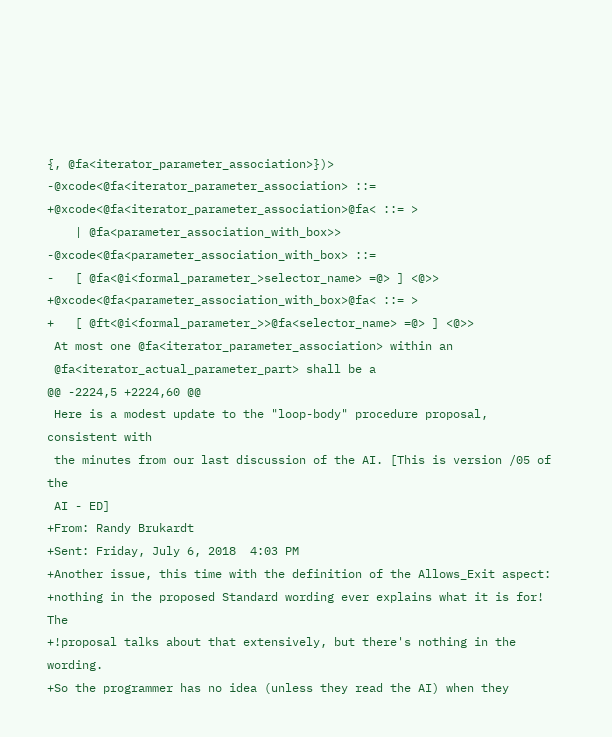{, @fa<iterator_parameter_association>})>
-@xcode<@fa<iterator_parameter_association> ::=
+@xcode<@fa<iterator_parameter_association>@fa< ::= >
    | @fa<parameter_association_with_box>>
-@xcode<@fa<parameter_association_with_box> ::=
-   [ @fa<@i<formal_parameter_>selector_name> =@> ] <@>>
+@xcode<@fa<parameter_association_with_box>@fa< ::= >
+   [ @ft<@i<formal_parameter_>>@fa<selector_name> =@> ] <@>>
 At most one @fa<iterator_parameter_association> within an
 @fa<iterator_actual_parameter_part> shall be a
@@ -2224,5 +2224,60 @@
 Here is a modest update to the "loop-body" procedure proposal, consistent with
 the minutes from our last discussion of the AI. [This is version /05 of the
 AI - ED]
+From: Randy Brukardt
+Sent: Friday, July 6, 2018  4:03 PM
+Another issue, this time with the definition of the Allows_Exit aspect:
+nothing in the proposed Standard wording ever explains what it is for! The
+!proposal talks about that extensively, but there's nothing in the wording.
+So the programmer has no idea (unless they read the AI) when they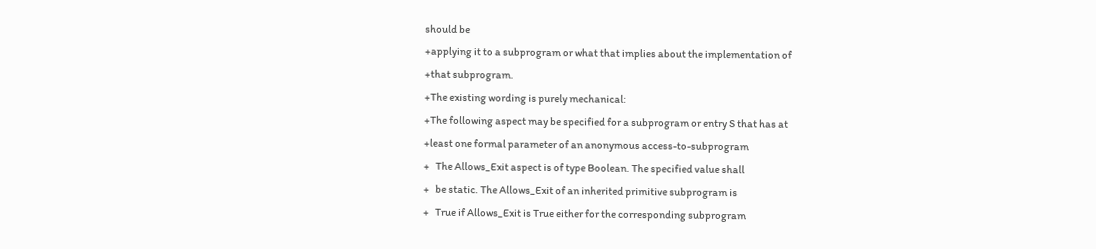should be
+applying it to a subprogram or what that implies about the implementation of
+that subprogram.
+The existing wording is purely mechanical:
+The following aspect may be specified for a subprogram or entry S that has at
+least one formal parameter of an anonymous access-to-subprogram
+   The Allows_Exit aspect is of type Boolean. The specified value shall
+   be static. The Allows_Exit of an inherited primitive subprogram is
+   True if Allows_Exit is True either for the corresponding subprogram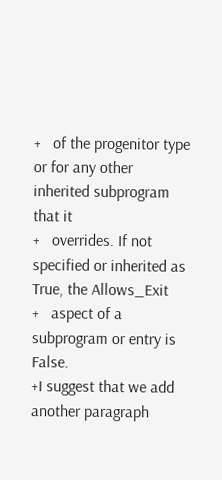+   of the progenitor type or for any other inherited subprogram that it
+   overrides. If not specified or inherited as True, the Allows_Exit
+   aspect of a subprogram or entry is False.
+I suggest that we add another paragraph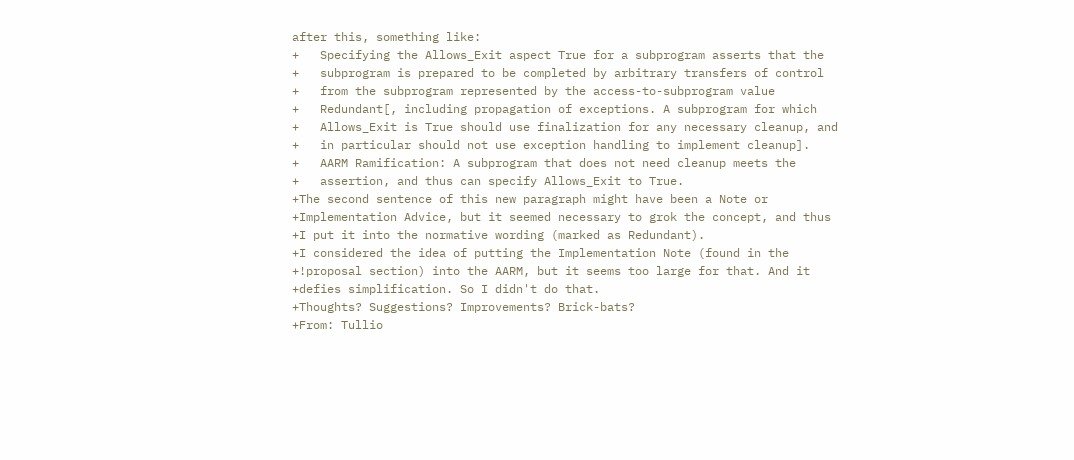after this, something like:
+   Specifying the Allows_Exit aspect True for a subprogram asserts that the
+   subprogram is prepared to be completed by arbitrary transfers of control
+   from the subprogram represented by the access-to-subprogram value
+   Redundant[, including propagation of exceptions. A subprogram for which
+   Allows_Exit is True should use finalization for any necessary cleanup, and
+   in particular should not use exception handling to implement cleanup].
+   AARM Ramification: A subprogram that does not need cleanup meets the
+   assertion, and thus can specify Allows_Exit to True.
+The second sentence of this new paragraph might have been a Note or
+Implementation Advice, but it seemed necessary to grok the concept, and thus
+I put it into the normative wording (marked as Redundant).
+I considered the idea of putting the Implementation Note (found in the
+!proposal section) into the AARM, but it seems too large for that. And it
+defies simplification. So I didn't do that.
+Thoughts? Suggestions? Improvements? Brick-bats?
+From: Tullio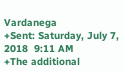Vardanega
+Sent: Saturday, July 7, 2018  9:11 AM
+The additional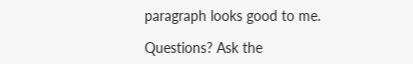paragraph looks good to me.

Questions? Ask the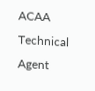ACAA Technical Agent